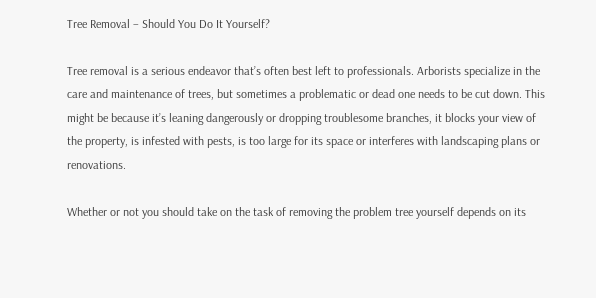Tree Removal – Should You Do It Yourself?

Tree removal is a serious endeavor that’s often best left to professionals. Arborists specialize in the care and maintenance of trees, but sometimes a problematic or dead one needs to be cut down. This might be because it’s leaning dangerously or dropping troublesome branches, it blocks your view of the property, is infested with pests, is too large for its space or interferes with landscaping plans or renovations.

Whether or not you should take on the task of removing the problem tree yourself depends on its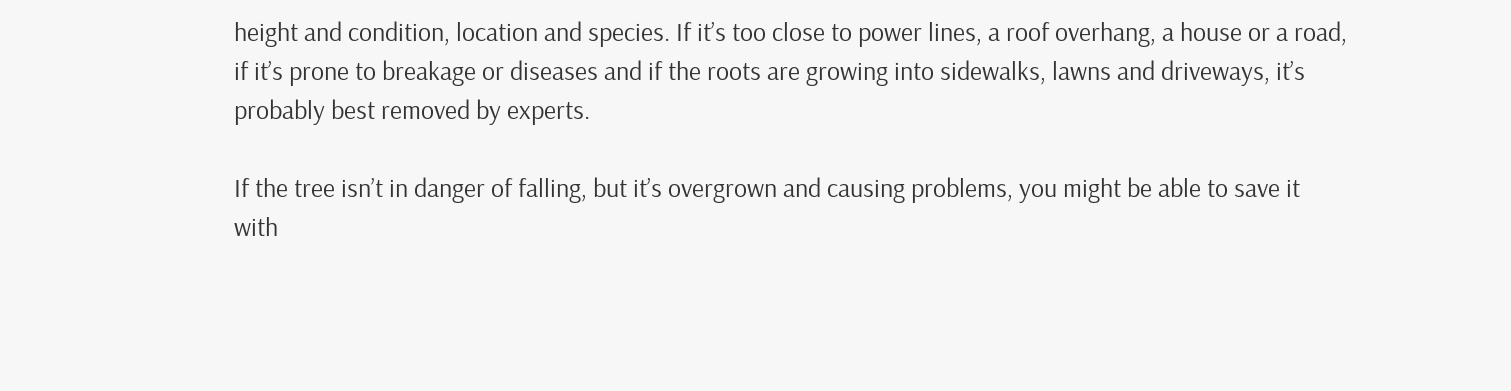height and condition, location and species. If it’s too close to power lines, a roof overhang, a house or a road, if it’s prone to breakage or diseases and if the roots are growing into sidewalks, lawns and driveways, it’s probably best removed by experts.

If the tree isn’t in danger of falling, but it’s overgrown and causing problems, you might be able to save it with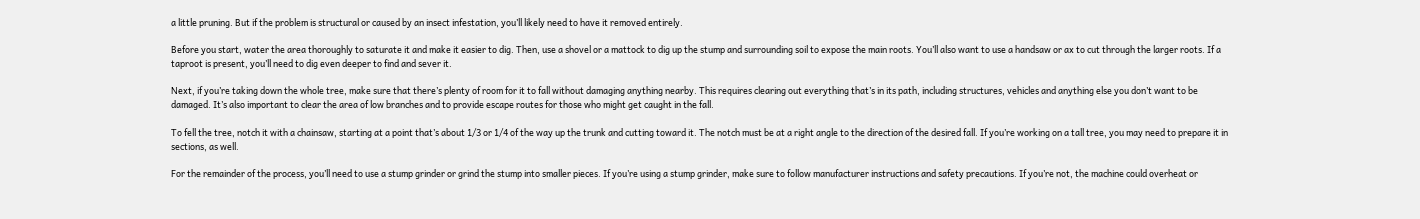a little pruning. But if the problem is structural or caused by an insect infestation, you’ll likely need to have it removed entirely.

Before you start, water the area thoroughly to saturate it and make it easier to dig. Then, use a shovel or a mattock to dig up the stump and surrounding soil to expose the main roots. You’ll also want to use a handsaw or ax to cut through the larger roots. If a taproot is present, you’ll need to dig even deeper to find and sever it.

Next, if you’re taking down the whole tree, make sure that there’s plenty of room for it to fall without damaging anything nearby. This requires clearing out everything that’s in its path, including structures, vehicles and anything else you don’t want to be damaged. It’s also important to clear the area of low branches and to provide escape routes for those who might get caught in the fall.

To fell the tree, notch it with a chainsaw, starting at a point that’s about 1/3 or 1/4 of the way up the trunk and cutting toward it. The notch must be at a right angle to the direction of the desired fall. If you’re working on a tall tree, you may need to prepare it in sections, as well.

For the remainder of the process, you’ll need to use a stump grinder or grind the stump into smaller pieces. If you’re using a stump grinder, make sure to follow manufacturer instructions and safety precautions. If you’re not, the machine could overheat or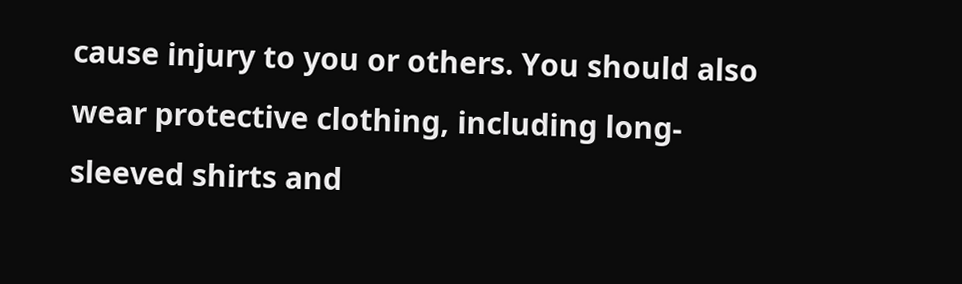cause injury to you or others. You should also wear protective clothing, including long-sleeved shirts and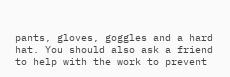pants, gloves, goggles and a hard hat. You should also ask a friend to help with the work to prevent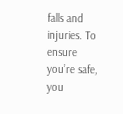falls and injuries. To ensure you’re safe, you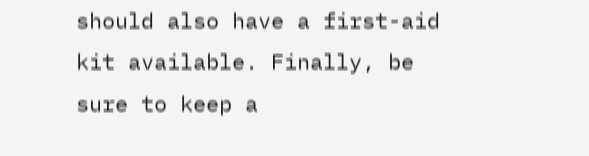should also have a first-aid kit available. Finally, be sure to keep a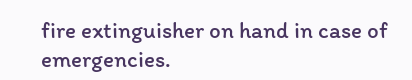fire extinguisher on hand in case of emergencies.